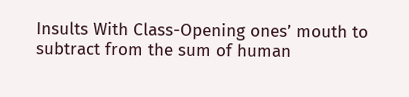Insults With Class-Opening ones’ mouth to subtract from the sum of human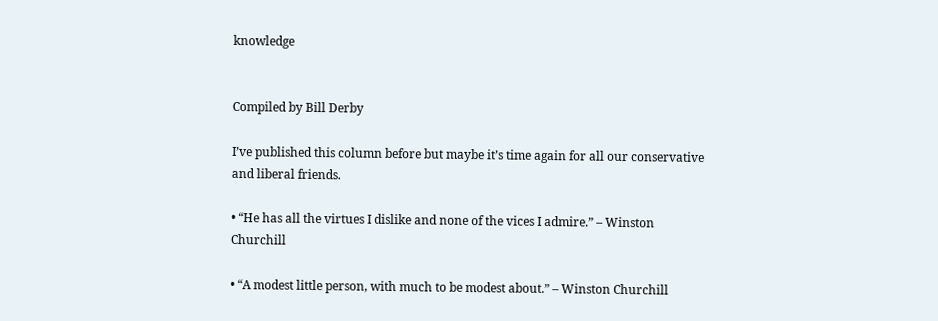knowledge


Compiled by Bill Derby

I’ve published this column before but maybe it’s time again for all our conservative and liberal friends.

• “He has all the virtues I dislike and none of the vices I admire.” – Winston Churchill

• “A modest little person, with much to be modest about.” – Winston Churchill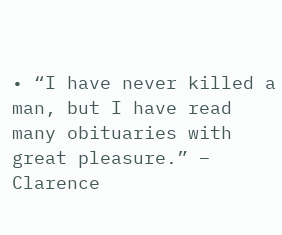• “I have never killed a man, but I have read many obituaries with great pleasure.” – Clarence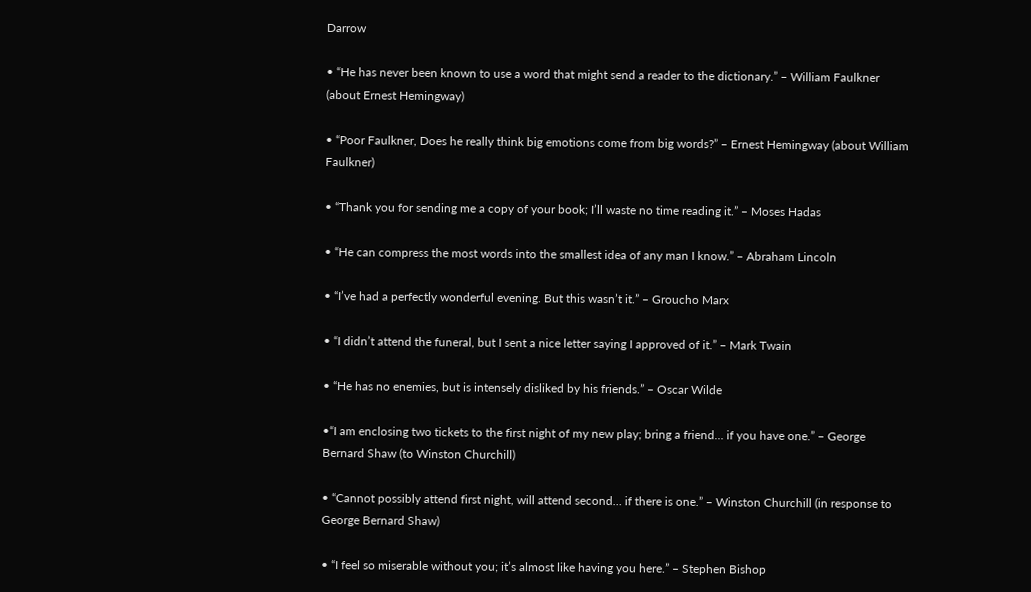Darrow

• “He has never been known to use a word that might send a reader to the dictionary.” – William Faulkner (about Ernest Hemingway)

• “Poor Faulkner, Does he really think big emotions come from big words?” – Ernest Hemingway (about William Faulkner)

• “Thank you for sending me a copy of your book; I’ll waste no time reading it.” – Moses Hadas

• “He can compress the most words into the smallest idea of any man I know.” – Abraham Lincoln

• “I’ve had a perfectly wonderful evening. But this wasn’t it.” – Groucho Marx

• “I didn’t attend the funeral, but I sent a nice letter saying I approved of it.” – Mark Twain

• “He has no enemies, but is intensely disliked by his friends.” – Oscar Wilde

•“I am enclosing two tickets to the first night of my new play; bring a friend… if you have one.” – George Bernard Shaw (to Winston Churchill)

• “Cannot possibly attend first night, will attend second… if there is one.” – Winston Churchill (in response to George Bernard Shaw)

• “I feel so miserable without you; it’s almost like having you here.” – Stephen Bishop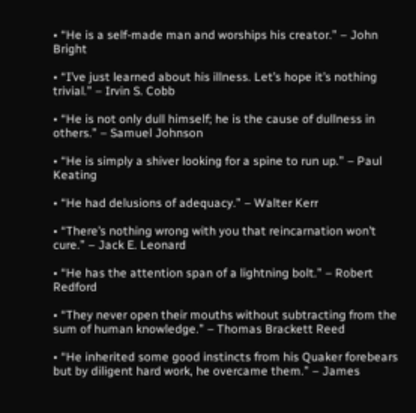• “He is a self-made man and worships his creator.” – John Bright

• “I’ve just learned about his illness. Let’s hope it’s nothing trivial.” – Irvin S. Cobb

• “He is not only dull himself; he is the cause of dullness in others.” – Samuel Johnson

• “He is simply a shiver looking for a spine to run up.” – Paul Keating

• “He had delusions of adequacy.” – Walter Kerr

• “There’s nothing wrong with you that reincarnation won’t cure.” – Jack E. Leonard

• “He has the attention span of a lightning bolt.” – Robert Redford

• “They never open their mouths without subtracting from the sum of human knowledge.” – Thomas Brackett Reed

• “He inherited some good instincts from his Quaker forebears but by diligent hard work, he overcame them.” – James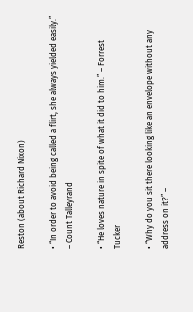Reston (about Richard Nixon)

• “In order to avoid being called a flirt, she always yielded easily.” – Count Talleyrand

• “He loves nature in spite of what it did to him.” – Forrest Tucker

• “Why do you sit there looking like an envelope without any address on it?” –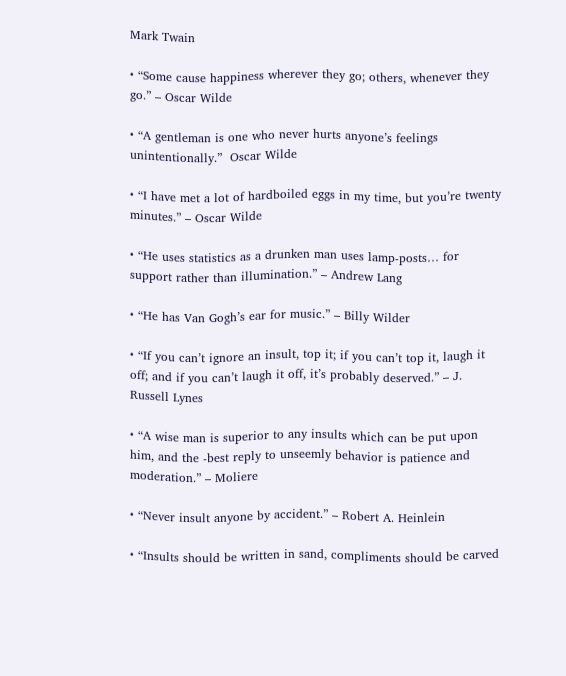Mark Twain

• “Some cause happiness wherever they go; others, whenever they go.” – Oscar Wilde

• “A gentleman is one who never hurts anyone’s feelings unintentionally.”  Oscar Wilde

• “I have met a lot of hardboiled eggs in my time, but you’re twenty minutes.” – Oscar Wilde

• “He uses statistics as a drunken man uses lamp-posts… for support rather than illumination.” – Andrew Lang

• “He has Van Gogh’s ear for music.” – Billy Wilder

• “If you can’t ignore an insult, top it; if you can’t top it, laugh it off; and if you can’t laugh it off, it’s probably deserved.” – J. Russell Lynes

• “A wise man is superior to any insults which can be put upon him, and the -best reply to unseemly behavior is patience and moderation.” – Moliere

• “Never insult anyone by accident.” – Robert A. Heinlein

• “Insults should be written in sand, compliments should be carved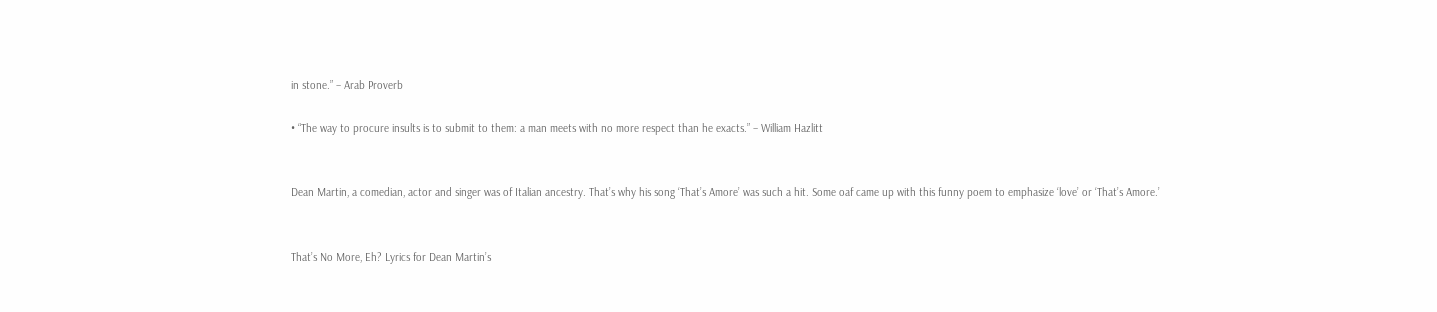in stone.” – Arab Proverb

• “The way to procure insults is to submit to them: a man meets with no more respect than he exacts.” – William Hazlitt


Dean Martin, a comedian, actor and singer was of Italian ancestry. That’s why his song ‘That’s Amore’ was such a hit. Some oaf came up with this funny poem to emphasize ‘love’ or ‘That’s Amore.’


That’s No More, Eh? Lyrics for Dean Martin’s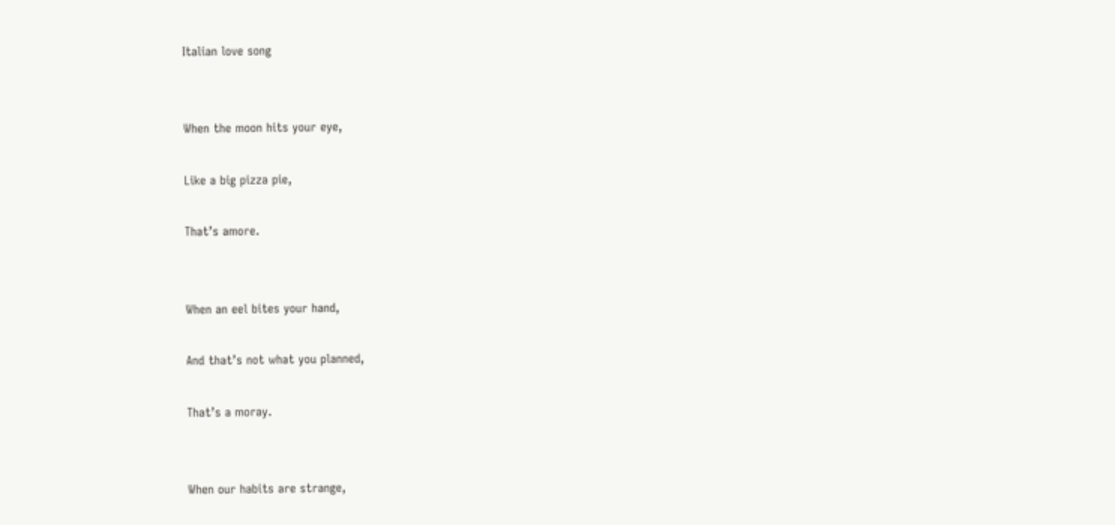Italian love song


When the moon hits your eye,

Like a big pizza pie,

That’s amore.


When an eel bites your hand,

And that’s not what you planned,

That’s a moray.


When our habits are strange,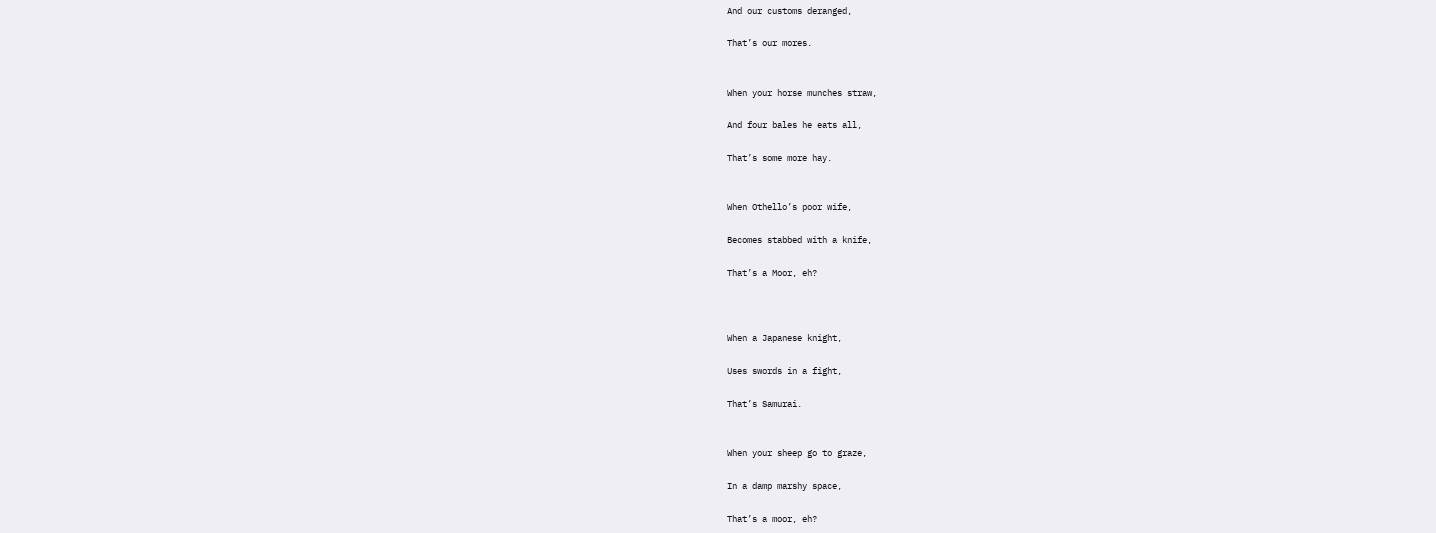And our customs deranged,

That’s our mores.


When your horse munches straw,

And four bales he eats all,

That’s some more hay.


When Othello’s poor wife,

Becomes stabbed with a knife,

That’s a Moor, eh?



When a Japanese knight,

Uses swords in a fight,

That’s Samurai.


When your sheep go to graze,

In a damp marshy space,

That’s a moor, eh?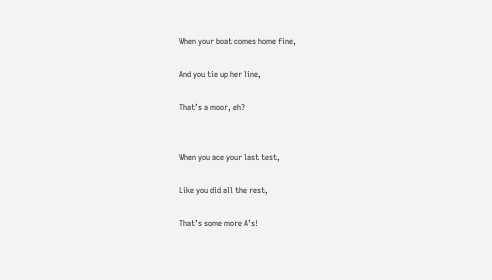When your boat comes home fine,

And you tie up her line,

That’s a moor, eh?


When you ace your last test,

Like you did all the rest,

That’s some more A’s!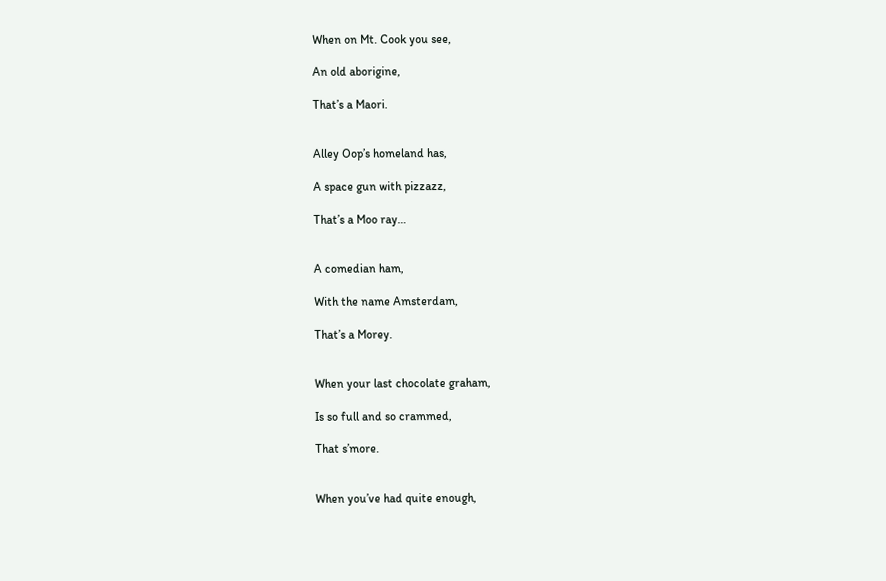When on Mt. Cook you see,

An old aborigine,

That’s a Maori.


Alley Oop’s homeland has,

A space gun with pizzazz,

That’s a Moo ray…


A comedian ham,

With the name Amsterdam,

That’s a Morey.


When your last chocolate graham,

Is so full and so crammed,

That s’more.


When you’ve had quite enough,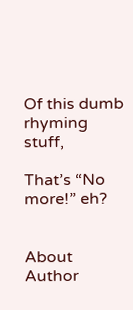Of this dumb rhyming stuff,

That’s “No more!” eh?


About Author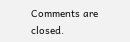Comments are closed.